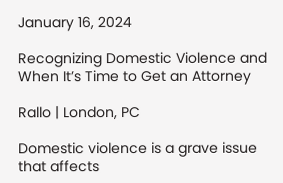January 16, 2024

Recognizing Domestic Violence and When It’s Time to Get an Attorney

Rallo | London, PC

Domestic violence is a grave issue that affects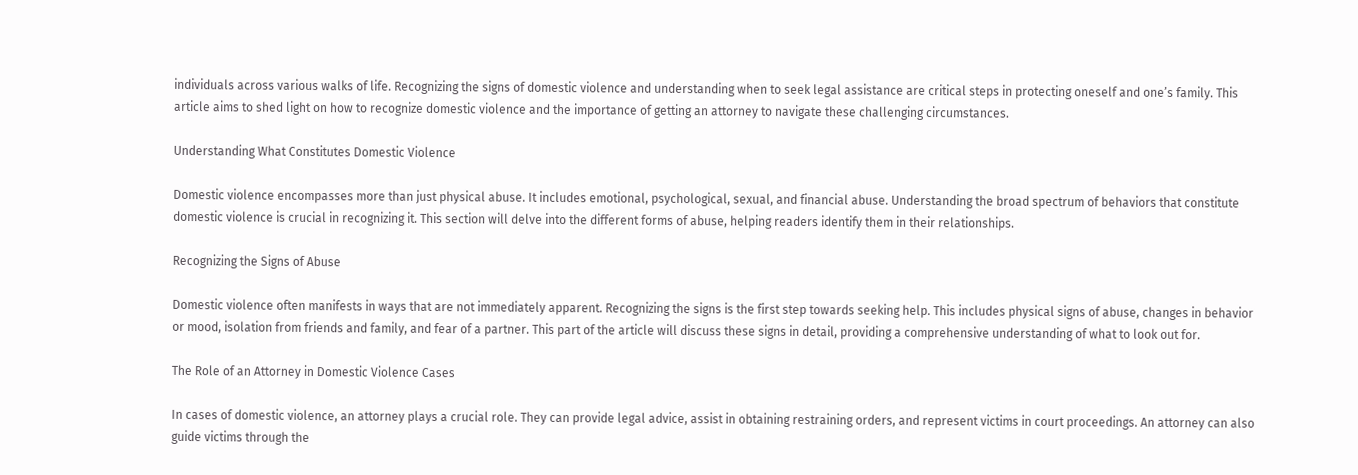individuals across various walks of life. Recognizing the signs of domestic violence and understanding when to seek legal assistance are critical steps in protecting oneself and one’s family. This article aims to shed light on how to recognize domestic violence and the importance of getting an attorney to navigate these challenging circumstances.

Understanding What Constitutes Domestic Violence

Domestic violence encompasses more than just physical abuse. It includes emotional, psychological, sexual, and financial abuse. Understanding the broad spectrum of behaviors that constitute domestic violence is crucial in recognizing it. This section will delve into the different forms of abuse, helping readers identify them in their relationships.

Recognizing the Signs of Abuse

Domestic violence often manifests in ways that are not immediately apparent. Recognizing the signs is the first step towards seeking help. This includes physical signs of abuse, changes in behavior or mood, isolation from friends and family, and fear of a partner. This part of the article will discuss these signs in detail, providing a comprehensive understanding of what to look out for.

The Role of an Attorney in Domestic Violence Cases

In cases of domestic violence, an attorney plays a crucial role. They can provide legal advice, assist in obtaining restraining orders, and represent victims in court proceedings. An attorney can also guide victims through the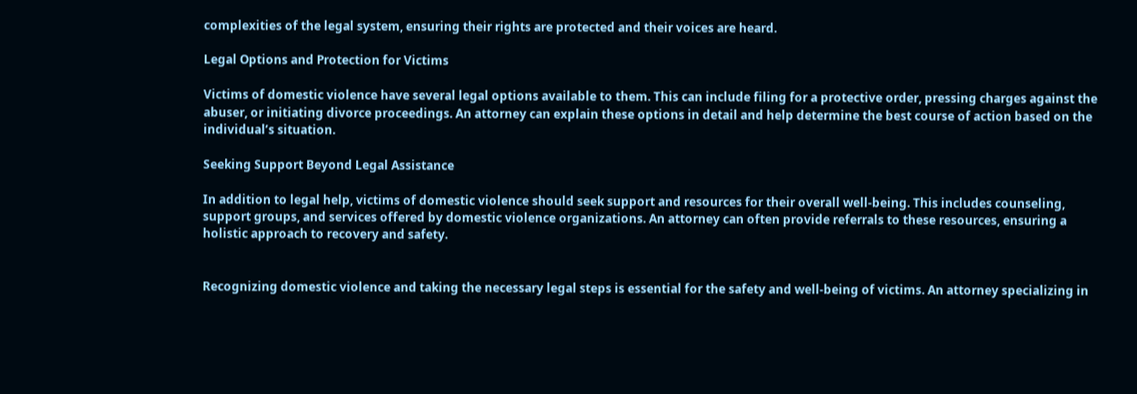complexities of the legal system, ensuring their rights are protected and their voices are heard.

Legal Options and Protection for Victims

Victims of domestic violence have several legal options available to them. This can include filing for a protective order, pressing charges against the abuser, or initiating divorce proceedings. An attorney can explain these options in detail and help determine the best course of action based on the individual’s situation.

Seeking Support Beyond Legal Assistance

In addition to legal help, victims of domestic violence should seek support and resources for their overall well-being. This includes counseling, support groups, and services offered by domestic violence organizations. An attorney can often provide referrals to these resources, ensuring a holistic approach to recovery and safety.


Recognizing domestic violence and taking the necessary legal steps is essential for the safety and well-being of victims. An attorney specializing in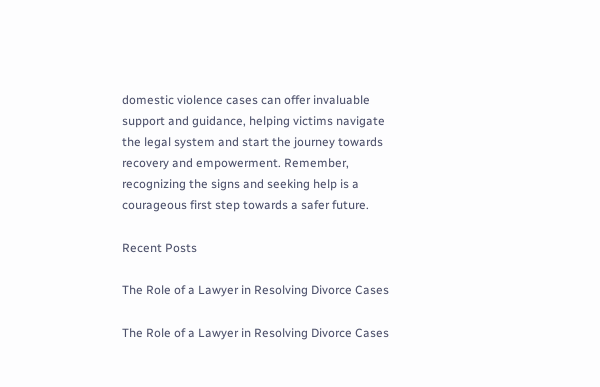domestic violence cases can offer invaluable support and guidance, helping victims navigate the legal system and start the journey towards recovery and empowerment. Remember, recognizing the signs and seeking help is a courageous first step towards a safer future.

Recent Posts

The Role of a Lawyer in Resolving Divorce Cases

The Role of a Lawyer in Resolving Divorce Cases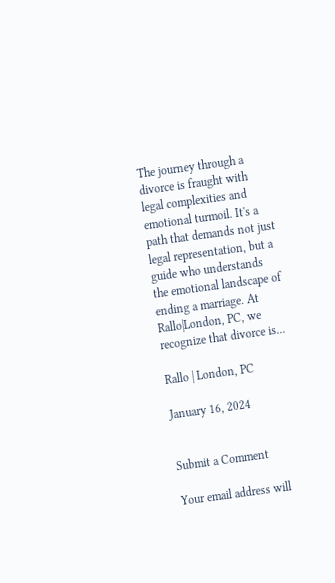The journey through a divorce is fraught with legal complexities and emotional turmoil. It's a path that demands not just legal representation, but a guide who understands the emotional landscape of ending a marriage. At Rallo|London, PC, we recognize that divorce is...

Rallo | London, PC

January 16, 2024


Submit a Comment

Your email address will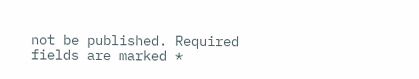not be published. Required fields are marked *